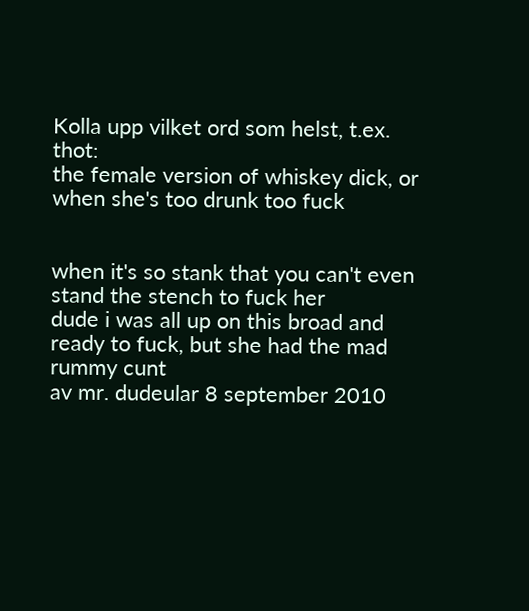Kolla upp vilket ord som helst, t.ex. thot:
the female version of whiskey dick, or when she's too drunk too fuck


when it's so stank that you can't even stand the stench to fuck her
dude i was all up on this broad and ready to fuck, but she had the mad rummy cunt
av mr. dudeular 8 september 2010